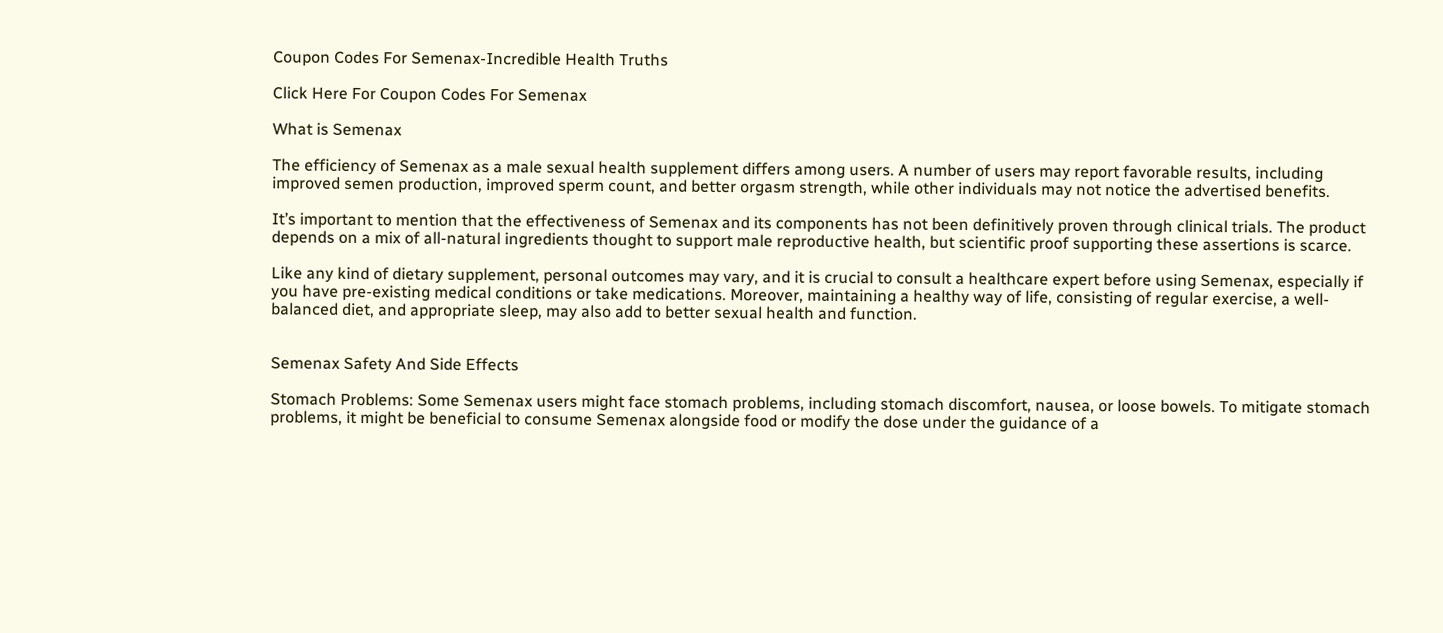Coupon Codes For Semenax-Incredible Health Truths

Click Here For Coupon Codes For Semenax

What is Semenax

The efficiency of Semenax as a male sexual health supplement differs among users. A number of users may report favorable results, including improved semen production, improved sperm count, and better orgasm strength, while other individuals may not notice the advertised benefits.

It’s important to mention that the effectiveness of Semenax and its components has not been definitively proven through clinical trials. The product depends on a mix of all-natural ingredients thought to support male reproductive health, but scientific proof supporting these assertions is scarce.

Like any kind of dietary supplement, personal outcomes may vary, and it is crucial to consult a healthcare expert before using Semenax, especially if you have pre-existing medical conditions or take medications. Moreover, maintaining a healthy way of life, consisting of regular exercise, a well-balanced diet, and appropriate sleep, may also add to better sexual health and function.


Semenax Safety And Side Effects

Stomach Problems: Some Semenax users might face stomach problems, including stomach discomfort, nausea, or loose bowels. To mitigate stomach problems, it might be beneficial to consume Semenax alongside food or modify the dose under the guidance of a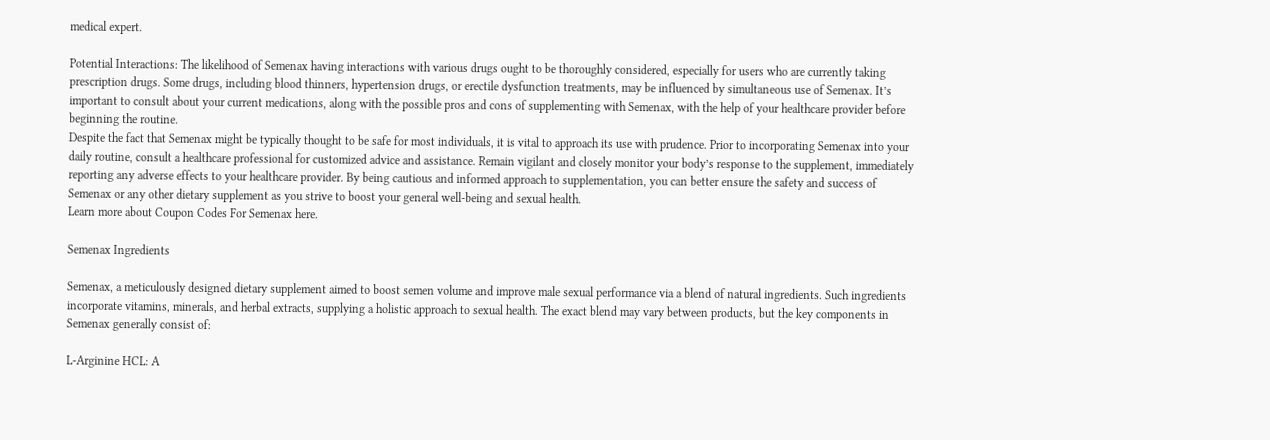medical expert.

Potential Interactions: The likelihood of Semenax having interactions with various drugs ought to be thoroughly considered, especially for users who are currently taking prescription drugs. Some drugs, including blood thinners, hypertension drugs, or erectile dysfunction treatments, may be influenced by simultaneous use of Semenax. It’s important to consult about your current medications, along with the possible pros and cons of supplementing with Semenax, with the help of your healthcare provider before beginning the routine.
Despite the fact that Semenax might be typically thought to be safe for most individuals, it is vital to approach its use with prudence. Prior to incorporating Semenax into your daily routine, consult a healthcare professional for customized advice and assistance. Remain vigilant and closely monitor your body’s response to the supplement, immediately reporting any adverse effects to your healthcare provider. By being cautious and informed approach to supplementation, you can better ensure the safety and success of Semenax or any other dietary supplement as you strive to boost your general well-being and sexual health.
Learn more about Coupon Codes For Semenax here.

Semenax Ingredients

Semenax, a meticulously designed dietary supplement aimed to boost semen volume and improve male sexual performance via a blend of natural ingredients. Such ingredients incorporate vitamins, minerals, and herbal extracts, supplying a holistic approach to sexual health. The exact blend may vary between products, but the key components in Semenax generally consist of:

L-Arginine HCL: A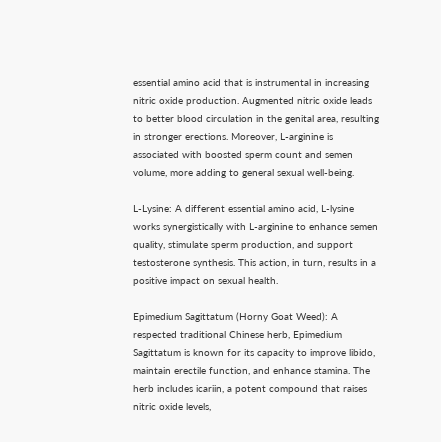essential amino acid that is instrumental in increasing nitric oxide production. Augmented nitric oxide leads to better blood circulation in the genital area, resulting in stronger erections. Moreover, L-arginine is associated with boosted sperm count and semen volume, more adding to general sexual well-being.

L-Lysine: A different essential amino acid, L-lysine works synergistically with L-arginine to enhance semen quality, stimulate sperm production, and support testosterone synthesis. This action, in turn, results in a positive impact on sexual health.

Epimedium Sagittatum (Horny Goat Weed): A respected traditional Chinese herb, Epimedium Sagittatum is known for its capacity to improve libido, maintain erectile function, and enhance stamina. The herb includes icariin, a potent compound that raises nitric oxide levels,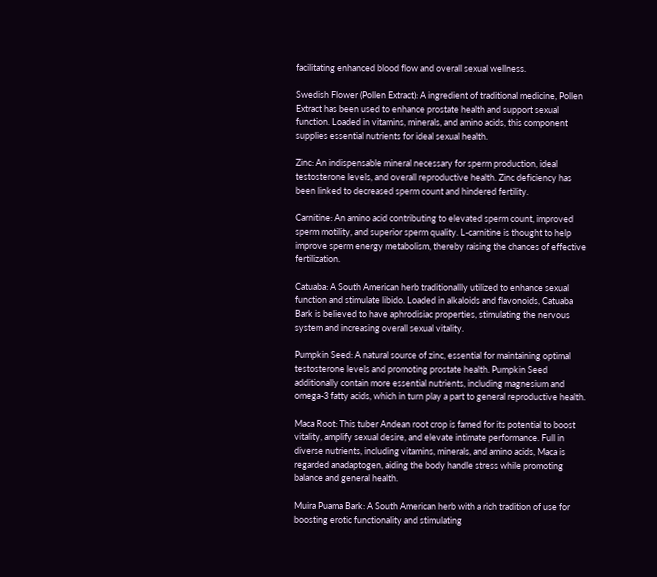facilitating enhanced blood flow and overall sexual wellness.

Swedish Flower (Pollen Extract): A ingredient of traditional medicine, Pollen Extract has been used to enhance prostate health and support sexual function. Loaded in vitamins, minerals, and amino acids, this component supplies essential nutrients for ideal sexual health.

Zinc: An indispensable mineral necessary for sperm production, ideal testosterone levels, and overall reproductive health. Zinc deficiency has been linked to decreased sperm count and hindered fertility.

Carnitine: An amino acid contributing to elevated sperm count, improved sperm motility, and superior sperm quality. L-carnitine is thought to help improve sperm energy metabolism, thereby raising the chances of effective fertilization.

Catuaba: A South American herb traditionallly utilized to enhance sexual function and stimulate libido. Loaded in alkaloids and flavonoids, Catuaba Bark is believed to have aphrodisiac properties, stimulating the nervous system and increasing overall sexual vitality.

Pumpkin Seed: A natural source of zinc, essential for maintaining optimal testosterone levels and promoting prostate health. Pumpkin Seed additionally contain more essential nutrients, including magnesium and omega-3 fatty acids, which in turn play a part to general reproductive health.

Maca Root: This tuber Andean root crop is famed for its potential to boost vitality, amplify sexual desire, and elevate intimate performance. Full in diverse nutrients, including vitamins, minerals, and amino acids, Maca is regarded anadaptogen, aiding the body handle stress while promoting balance and general health.

Muira Puama Bark: A South American herb with a rich tradition of use for boosting erotic functionality and stimulating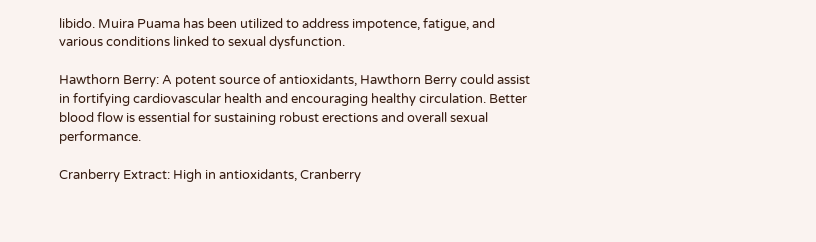libido. Muira Puama has been utilized to address impotence, fatigue, and various conditions linked to sexual dysfunction.

Hawthorn Berry: A potent source of antioxidants, Hawthorn Berry could assist in fortifying cardiovascular health and encouraging healthy circulation. Better blood flow is essential for sustaining robust erections and overall sexual performance.

Cranberry Extract: High in antioxidants, Cranberry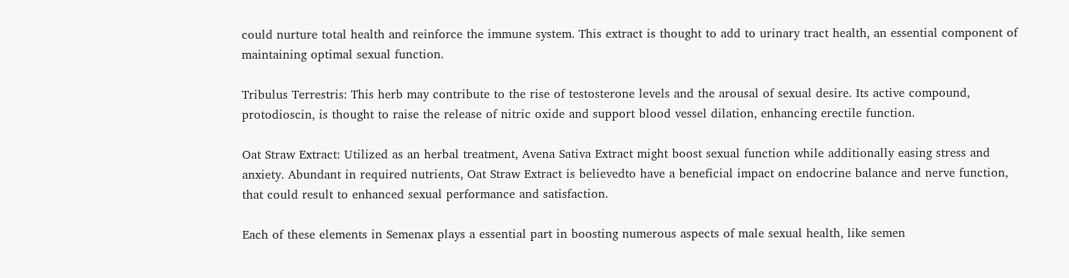could nurture total health and reinforce the immune system. This extract is thought to add to urinary tract health, an essential component of maintaining optimal sexual function.

Tribulus Terrestris: This herb may contribute to the rise of testosterone levels and the arousal of sexual desire. Its active compound, protodioscin, is thought to raise the release of nitric oxide and support blood vessel dilation, enhancing erectile function.

Oat Straw Extract: Utilized as an herbal treatment, Avena Sativa Extract might boost sexual function while additionally easing stress and anxiety. Abundant in required nutrients, Oat Straw Extract is believedto have a beneficial impact on endocrine balance and nerve function, that could result to enhanced sexual performance and satisfaction.

Each of these elements in Semenax plays a essential part in boosting numerous aspects of male sexual health, like semen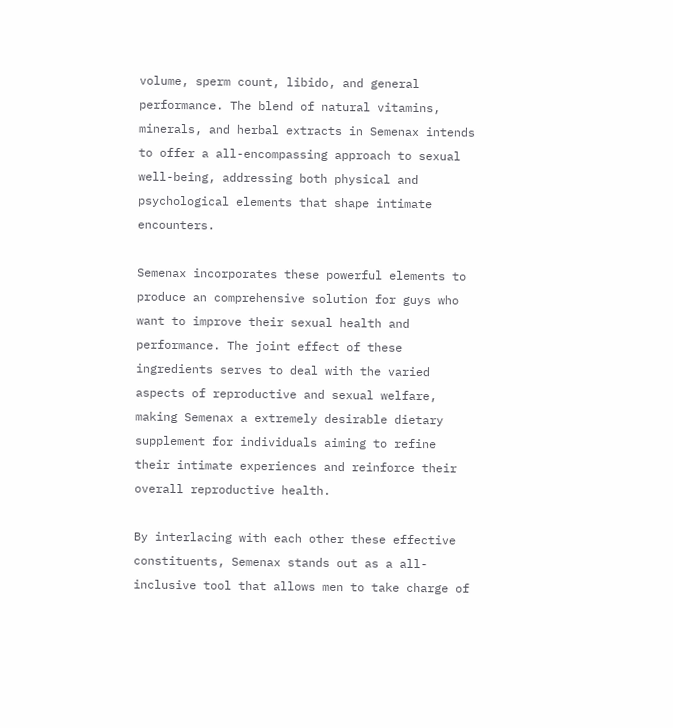volume, sperm count, libido, and general performance. The blend of natural vitamins, minerals, and herbal extracts in Semenax intends to offer a all-encompassing approach to sexual well-being, addressing both physical and psychological elements that shape intimate encounters.

Semenax incorporates these powerful elements to produce an comprehensive solution for guys who want to improve their sexual health and performance. The joint effect of these ingredients serves to deal with the varied aspects of reproductive and sexual welfare, making Semenax a extremely desirable dietary supplement for individuals aiming to refine their intimate experiences and reinforce their overall reproductive health.

By interlacing with each other these effective constituents, Semenax stands out as a all-inclusive tool that allows men to take charge of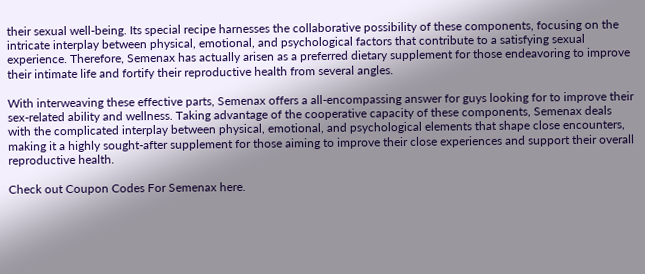their sexual well-being. Its special recipe harnesses the collaborative possibility of these components, focusing on the intricate interplay between physical, emotional, and psychological factors that contribute to a satisfying sexual experience. Therefore, Semenax has actually arisen as a preferred dietary supplement for those endeavoring to improve their intimate life and fortify their reproductive health from several angles.

With interweaving these effective parts, Semenax offers a all-encompassing answer for guys looking for to improve their sex-related ability and wellness. Taking advantage of the cooperative capacity of these components, Semenax deals with the complicated interplay between physical, emotional, and psychological elements that shape close encounters, making it a highly sought-after supplement for those aiming to improve their close experiences and support their overall reproductive health.

Check out Coupon Codes For Semenax here.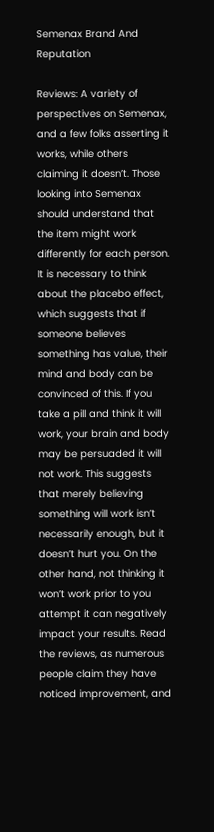Semenax Brand And Reputation

Reviews: A variety of perspectives on Semenax, and a few folks asserting it works, while others claiming it doesn’t. Those looking into Semenax should understand that the item might work differently for each person. It is necessary to think about the placebo effect, which suggests that if someone believes something has value, their mind and body can be convinced of this. If you take a pill and think it will work, your brain and body may be persuaded it will not work. This suggests that merely believing something will work isn’t necessarily enough, but it doesn’t hurt you. On the other hand, not thinking it won’t work prior to you attempt it can negatively impact your results. Read the reviews, as numerous people claim they have noticed improvement, and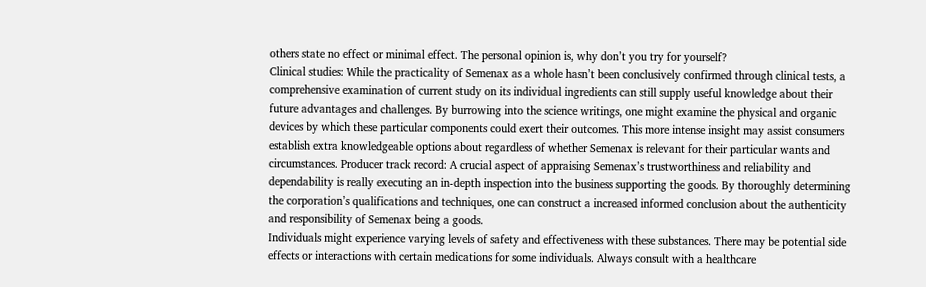others state no effect or minimal effect. The personal opinion is, why don’t you try for yourself?
Clinical studies: While the practicality of Semenax as a whole hasn’t been conclusively confirmed through clinical tests, a comprehensive examination of current study on its individual ingredients can still supply useful knowledge about their future advantages and challenges. By burrowing into the science writings, one might examine the physical and organic devices by which these particular components could exert their outcomes. This more intense insight may assist consumers establish extra knowledgeable options about regardless of whether Semenax is relevant for their particular wants and circumstances. Producer track record: A crucial aspect of appraising Semenax’s trustworthiness and reliability and dependability is really executing an in-depth inspection into the business supporting the goods. By thoroughly determining the corporation’s qualifications and techniques, one can construct a increased informed conclusion about the authenticity and responsibility of Semenax being a goods.
Individuals might experience varying levels of safety and effectiveness with these substances. There may be potential side effects or interactions with certain medications for some individuals. Always consult with a healthcare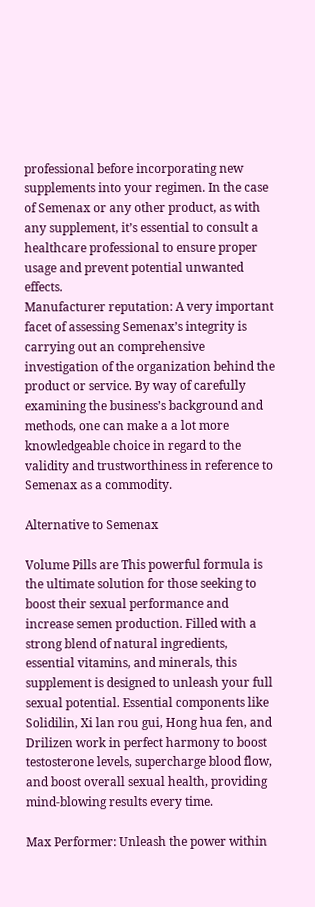professional before incorporating new supplements into your regimen. In the case of Semenax or any other product, as with any supplement, it’s essential to consult a healthcare professional to ensure proper usage and prevent potential unwanted effects.
Manufacturer reputation: A very important facet of assessing Semenax’s integrity is carrying out an comprehensive investigation of the organization behind the product or service. By way of carefully examining the business’s background and methods, one can make a a lot more knowledgeable choice in regard to the validity and trustworthiness in reference to Semenax as a commodity.

Alternative to Semenax

Volume Pills are This powerful formula is the ultimate solution for those seeking to boost their sexual performance and increase semen production. Filled with a strong blend of natural ingredients, essential vitamins, and minerals, this supplement is designed to unleash your full sexual potential. Essential components like Solidilin, Xi lan rou gui, Hong hua fen, and Drilizen work in perfect harmony to boost testosterone levels, supercharge blood flow, and boost overall sexual health, providing mind-blowing results every time.

Max Performer: Unleash the power within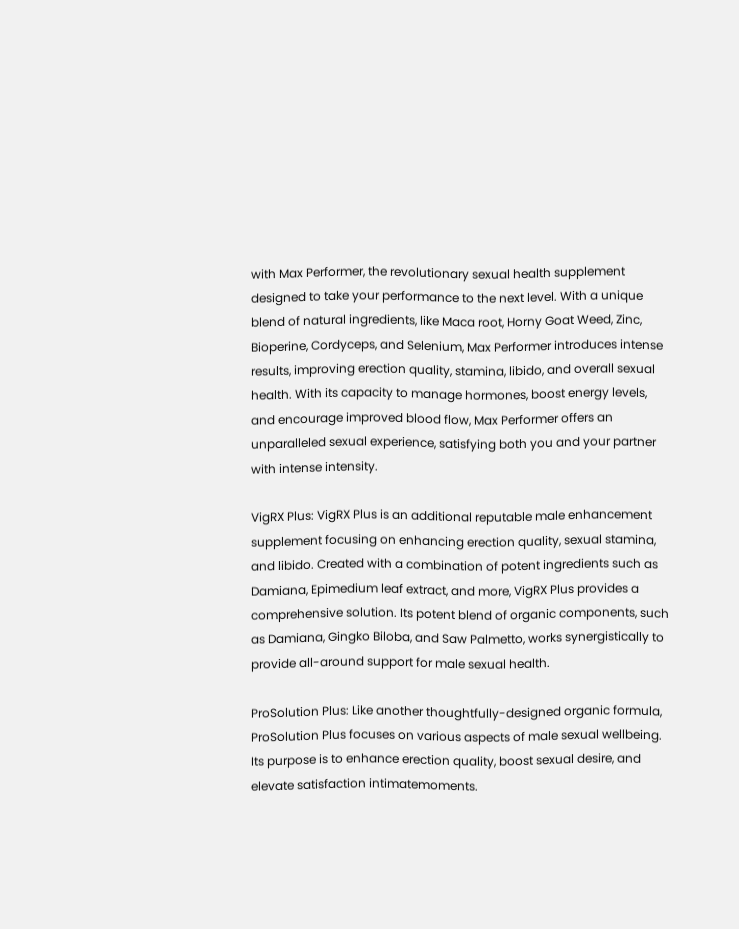with Max Performer, the revolutionary sexual health supplement designed to take your performance to the next level. With a unique blend of natural ingredients, like Maca root, Horny Goat Weed, Zinc, Bioperine, Cordyceps, and Selenium, Max Performer introduces intense results, improving erection quality, stamina, libido, and overall sexual health. With its capacity to manage hormones, boost energy levels, and encourage improved blood flow, Max Performer offers an unparalleled sexual experience, satisfying both you and your partner with intense intensity.

VigRX Plus: VigRX Plus is an additional reputable male enhancement supplement focusing on enhancing erection quality, sexual stamina, and libido. Created with a combination of potent ingredients such as Damiana, Epimedium leaf extract, and more, VigRX Plus provides a comprehensive solution. Its potent blend of organic components, such as Damiana, Gingko Biloba, and Saw Palmetto, works synergistically to provide all-around support for male sexual health.

ProSolution Plus: Like another thoughtfully-designed organic formula, ProSolution Plus focuses on various aspects of male sexual wellbeing. Its purpose is to enhance erection quality, boost sexual desire, and elevate satisfaction intimatemoments.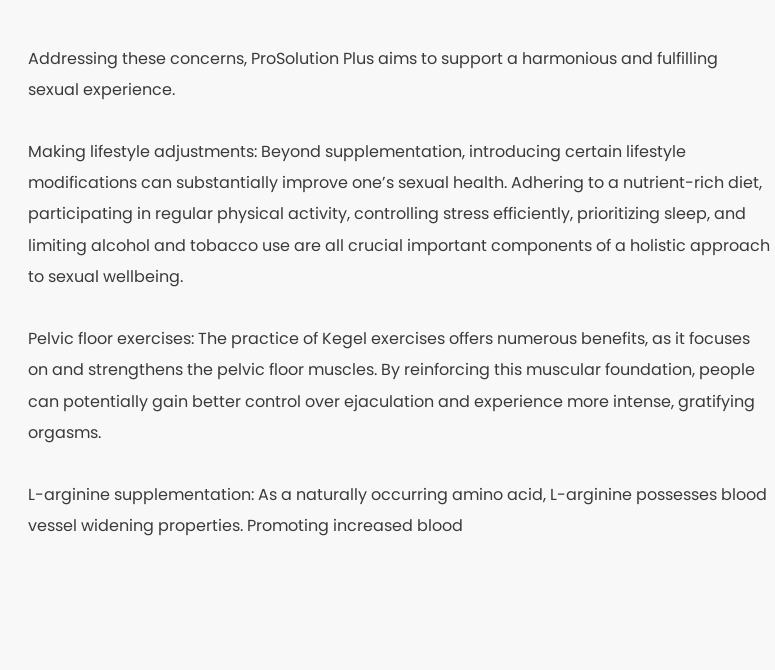Addressing these concerns, ProSolution Plus aims to support a harmonious and fulfilling sexual experience.

Making lifestyle adjustments: Beyond supplementation, introducing certain lifestyle modifications can substantially improve one’s sexual health. Adhering to a nutrient-rich diet, participating in regular physical activity, controlling stress efficiently, prioritizing sleep, and limiting alcohol and tobacco use are all crucial important components of a holistic approach to sexual wellbeing.

Pelvic floor exercises: The practice of Kegel exercises offers numerous benefits, as it focuses on and strengthens the pelvic floor muscles. By reinforcing this muscular foundation, people can potentially gain better control over ejaculation and experience more intense, gratifying orgasms.

L-arginine supplementation: As a naturally occurring amino acid, L-arginine possesses blood vessel widening properties. Promoting increased blood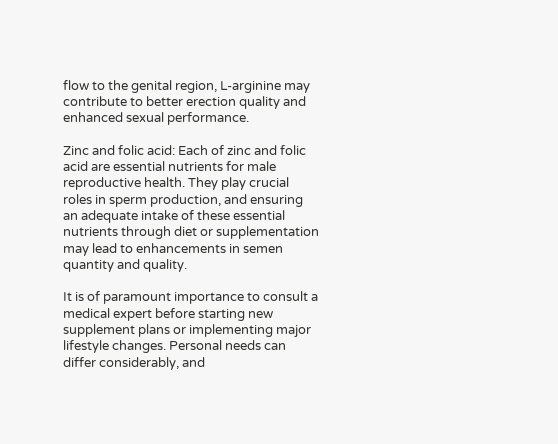flow to the genital region, L-arginine may contribute to better erection quality and enhanced sexual performance.

Zinc and folic acid: Each of zinc and folic acid are essential nutrients for male reproductive health. They play crucial roles in sperm production, and ensuring an adequate intake of these essential nutrients through diet or supplementation may lead to enhancements in semen quantity and quality.

It is of paramount importance to consult a medical expert before starting new supplement plans or implementing major lifestyle changes. Personal needs can differ considerably, and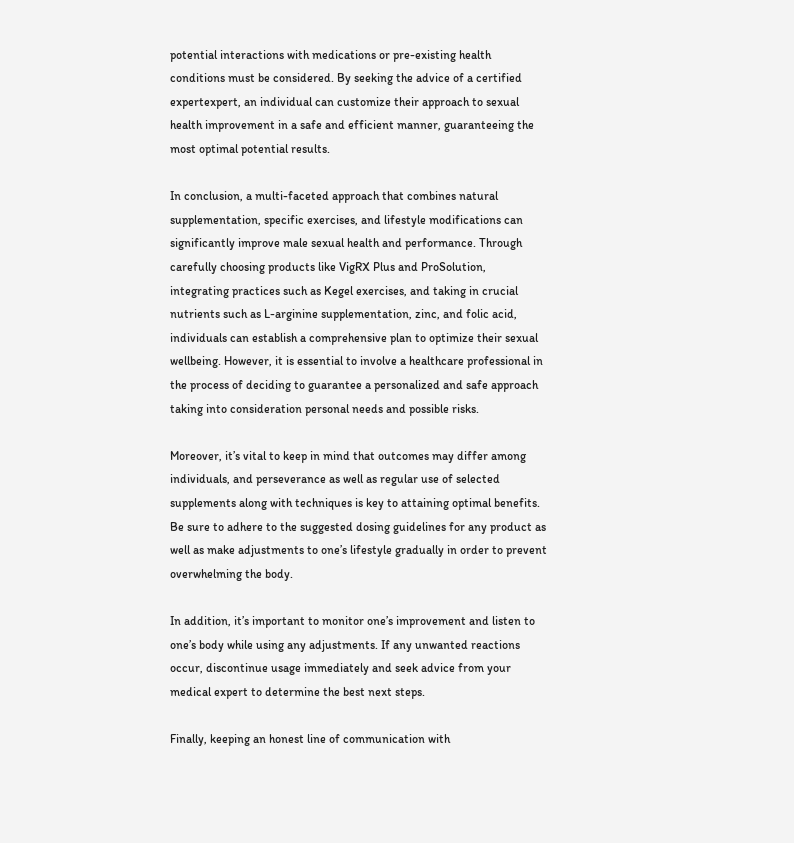potential interactions with medications or pre-existing health conditions must be considered. By seeking the advice of a certified expertexpert, an individual can customize their approach to sexual health improvement in a safe and efficient manner, guaranteeing the most optimal potential results.

In conclusion, a multi-faceted approach that combines natural supplementation, specific exercises, and lifestyle modifications can significantly improve male sexual health and performance. Through carefully choosing products like VigRX Plus and ProSolution, integrating practices such as Kegel exercises, and taking in crucial nutrients such as L-arginine supplementation, zinc, and folic acid, individuals can establish a comprehensive plan to optimize their sexual wellbeing. However, it is essential to involve a healthcare professional in the process of deciding to guarantee a personalized and safe approach taking into consideration personal needs and possible risks.

Moreover, it’s vital to keep in mind that outcomes may differ among individuals, and perseverance as well as regular use of selected supplements along with techniques is key to attaining optimal benefits. Be sure to adhere to the suggested dosing guidelines for any product as well as make adjustments to one’s lifestyle gradually in order to prevent overwhelming the body.

In addition, it’s important to monitor one’s improvement and listen to one’s body while using any adjustments. If any unwanted reactions occur, discontinue usage immediately and seek advice from your medical expert to determine the best next steps.

Finally, keeping an honest line of communication with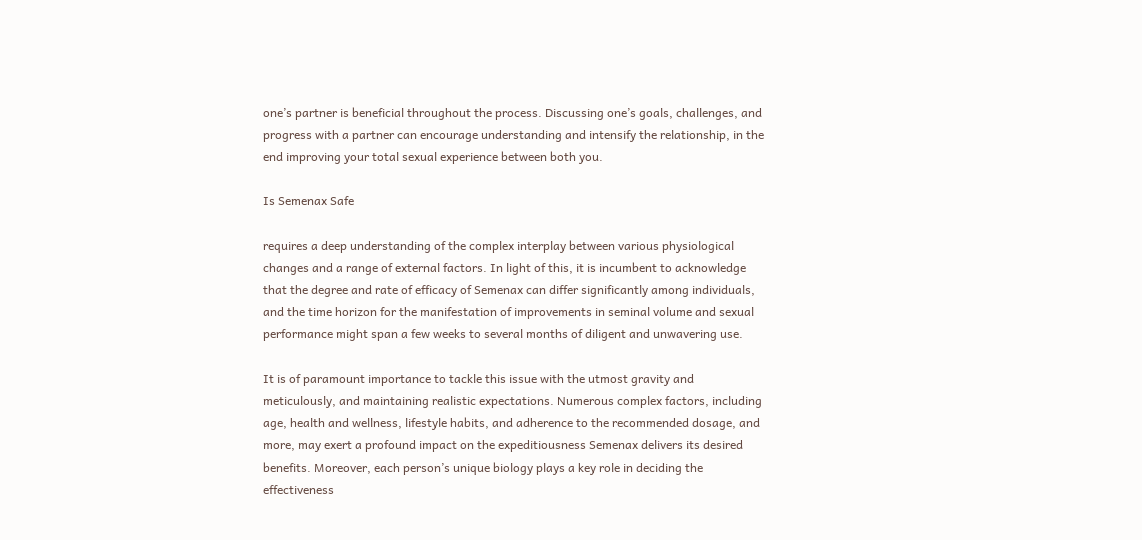one’s partner is beneficial throughout the process. Discussing one’s goals, challenges, and progress with a partner can encourage understanding and intensify the relationship, in the end improving your total sexual experience between both you.

Is Semenax Safe

requires a deep understanding of the complex interplay between various physiological changes and a range of external factors. In light of this, it is incumbent to acknowledge that the degree and rate of efficacy of Semenax can differ significantly among individuals, and the time horizon for the manifestation of improvements in seminal volume and sexual performance might span a few weeks to several months of diligent and unwavering use.

It is of paramount importance to tackle this issue with the utmost gravity and meticulously, and maintaining realistic expectations. Numerous complex factors, including age, health and wellness, lifestyle habits, and adherence to the recommended dosage, and more, may exert a profound impact on the expeditiousness Semenax delivers its desired benefits. Moreover, each person’s unique biology plays a key role in deciding the effectiveness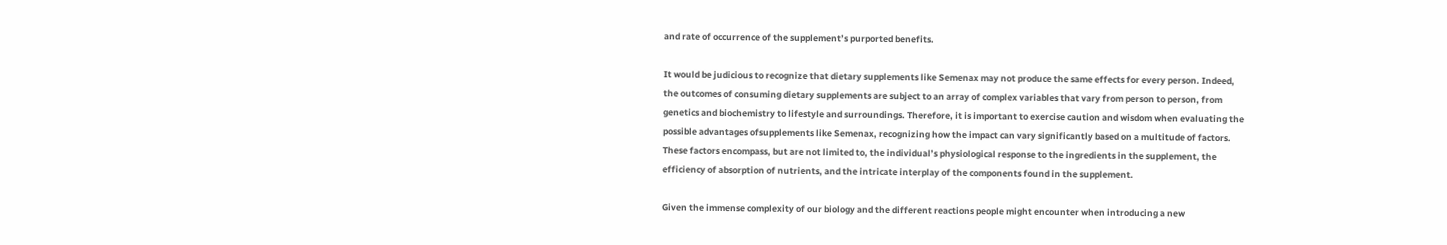and rate of occurrence of the supplement’s purported benefits.

It would be judicious to recognize that dietary supplements like Semenax may not produce the same effects for every person. Indeed, the outcomes of consuming dietary supplements are subject to an array of complex variables that vary from person to person, from genetics and biochemistry to lifestyle and surroundings. Therefore, it is important to exercise caution and wisdom when evaluating the possible advantages ofsupplements like Semenax, recognizing how the impact can vary significantly based on a multitude of factors. These factors encompass, but are not limited to, the individual’s physiological response to the ingredients in the supplement, the efficiency of absorption of nutrients, and the intricate interplay of the components found in the supplement.

Given the immense complexity of our biology and the different reactions people might encounter when introducing a new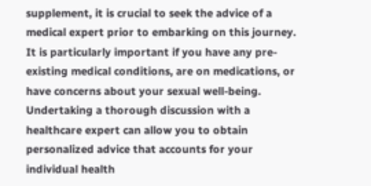supplement, it is crucial to seek the advice of a medical expert prior to embarking on this journey. It is particularly important if you have any pre-existing medical conditions, are on medications, or have concerns about your sexual well-being. Undertaking a thorough discussion with a healthcare expert can allow you to obtain personalized advice that accounts for your individual health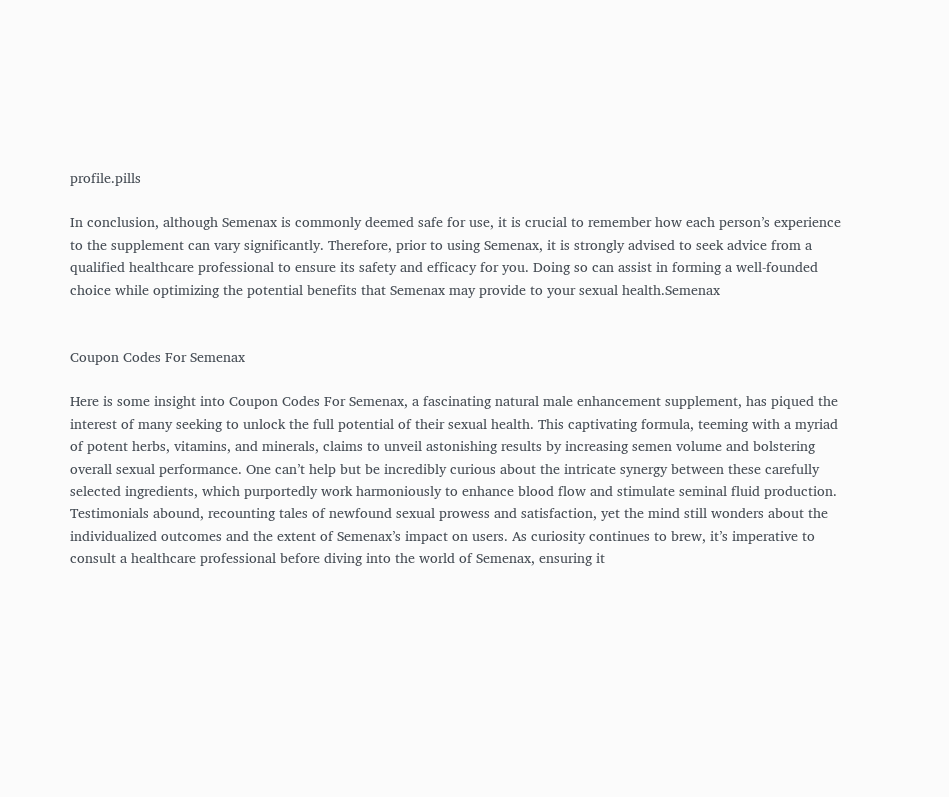profile.pills

In conclusion, although Semenax is commonly deemed safe for use, it is crucial to remember how each person’s experience to the supplement can vary significantly. Therefore, prior to using Semenax, it is strongly advised to seek advice from a qualified healthcare professional to ensure its safety and efficacy for you. Doing so can assist in forming a well-founded choice while optimizing the potential benefits that Semenax may provide to your sexual health.Semenax


Coupon Codes For Semenax

Here is some insight into Coupon Codes For Semenax, a fascinating natural male enhancement supplement, has piqued the interest of many seeking to unlock the full potential of their sexual health. This captivating formula, teeming with a myriad of potent herbs, vitamins, and minerals, claims to unveil astonishing results by increasing semen volume and bolstering overall sexual performance. One can’t help but be incredibly curious about the intricate synergy between these carefully selected ingredients, which purportedly work harmoniously to enhance blood flow and stimulate seminal fluid production. Testimonials abound, recounting tales of newfound sexual prowess and satisfaction, yet the mind still wonders about the individualized outcomes and the extent of Semenax’s impact on users. As curiosity continues to brew, it’s imperative to consult a healthcare professional before diving into the world of Semenax, ensuring it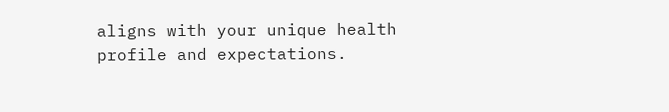aligns with your unique health profile and expectations.